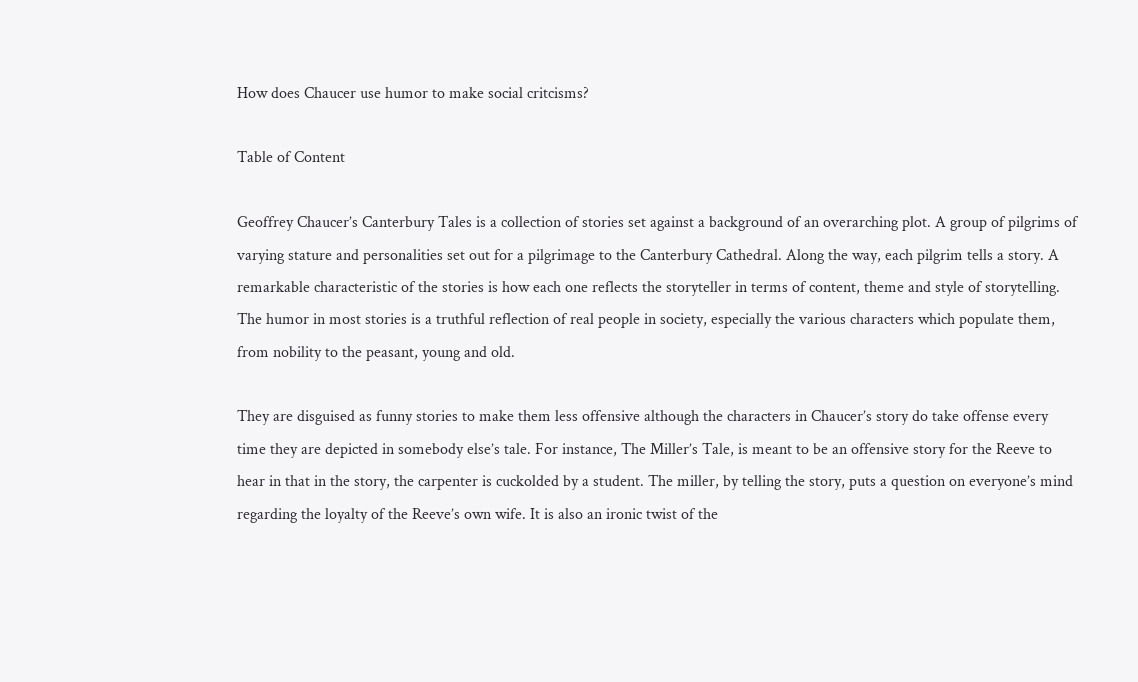How does Chaucer use humor to make social critcisms?

Table of Content

Geoffrey Chaucer’s Canterbury Tales is a collection of stories set against a background of an overarching plot. A group of pilgrims of varying stature and personalities set out for a pilgrimage to the Canterbury Cathedral. Along the way, each pilgrim tells a story. A remarkable characteristic of the stories is how each one reflects the storyteller in terms of content, theme and style of storytelling. The humor in most stories is a truthful reflection of real people in society, especially the various characters which populate them, from nobility to the peasant, young and old.

They are disguised as funny stories to make them less offensive although the characters in Chaucer’s story do take offense every time they are depicted in somebody else’s tale. For instance, The Miller’s Tale, is meant to be an offensive story for the Reeve to hear in that in the story, the carpenter is cuckolded by a student. The miller, by telling the story, puts a question on everyone’s mind regarding the loyalty of the Reeve’s own wife. It is also an ironic twist of the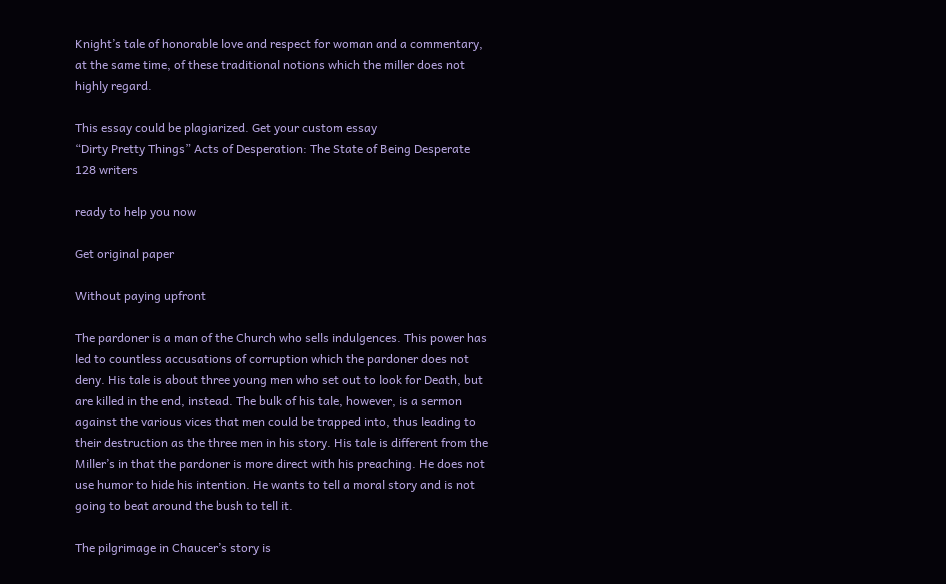Knight’s tale of honorable love and respect for woman and a commentary, at the same time, of these traditional notions which the miller does not highly regard.

This essay could be plagiarized. Get your custom essay
“Dirty Pretty Things” Acts of Desperation: The State of Being Desperate
128 writers

ready to help you now

Get original paper

Without paying upfront

The pardoner is a man of the Church who sells indulgences. This power has led to countless accusations of corruption which the pardoner does not deny. His tale is about three young men who set out to look for Death, but are killed in the end, instead. The bulk of his tale, however, is a sermon against the various vices that men could be trapped into, thus leading to their destruction as the three men in his story. His tale is different from the Miller’s in that the pardoner is more direct with his preaching. He does not use humor to hide his intention. He wants to tell a moral story and is not going to beat around the bush to tell it.

The pilgrimage in Chaucer’s story is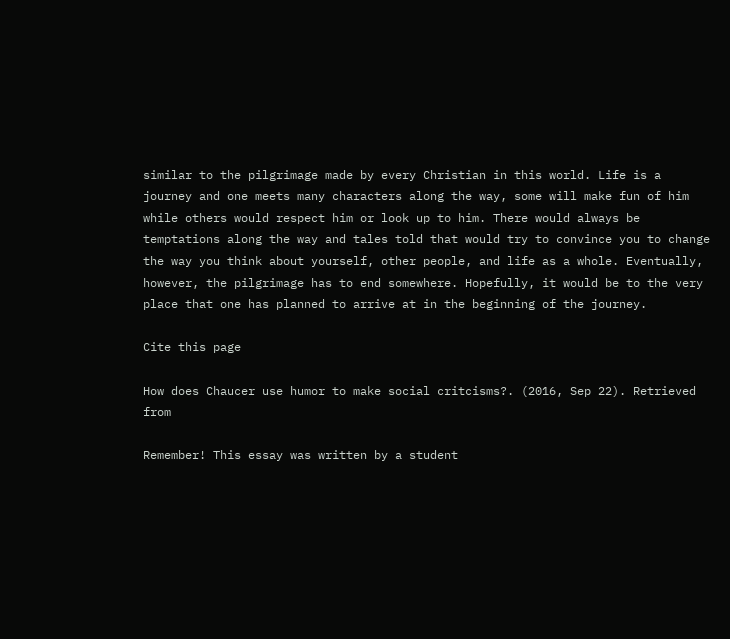similar to the pilgrimage made by every Christian in this world. Life is a journey and one meets many characters along the way, some will make fun of him while others would respect him or look up to him. There would always be temptations along the way and tales told that would try to convince you to change the way you think about yourself, other people, and life as a whole. Eventually, however, the pilgrimage has to end somewhere. Hopefully, it would be to the very place that one has planned to arrive at in the beginning of the journey.

Cite this page

How does Chaucer use humor to make social critcisms?. (2016, Sep 22). Retrieved from

Remember! This essay was written by a student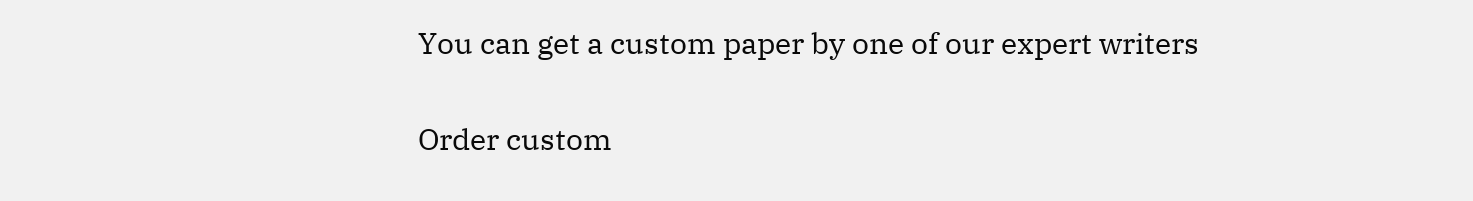You can get a custom paper by one of our expert writers

Order custom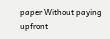paper Without paying upfront